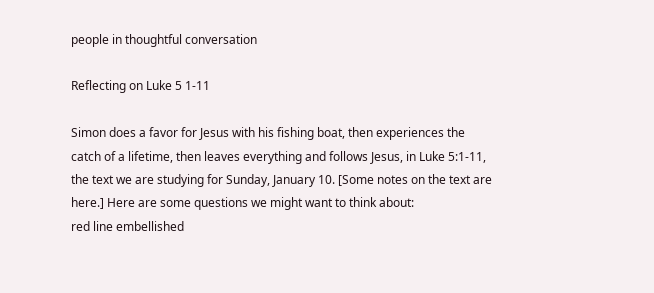people in thoughtful conversation

Reflecting on Luke 5 1-11

Simon does a favor for Jesus with his fishing boat, then experiences the catch of a lifetime, then leaves everything and follows Jesus, in Luke 5:1-11, the text we are studying for Sunday, January 10. [Some notes on the text are here.] Here are some questions we might want to think about:
red line embellished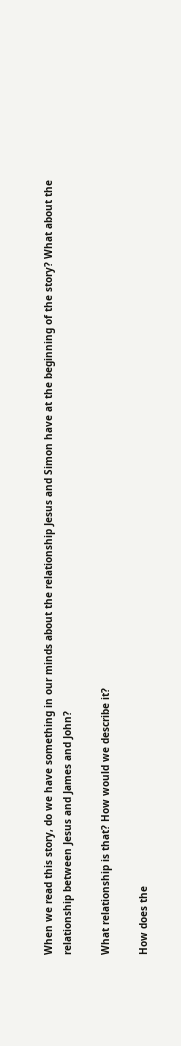When we read this story, do we have something in our minds about the relationship Jesus and Simon have at the beginning of the story? What about the relationship between Jesus and James and John?

What relationship is that? How would we describe it?

How does the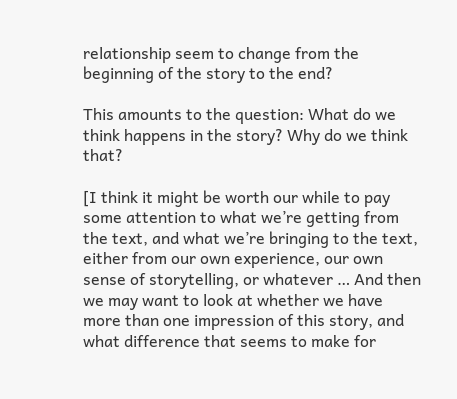relationship seem to change from the beginning of the story to the end?

This amounts to the question: What do we think happens in the story? Why do we think that?

[I think it might be worth our while to pay some attention to what we’re getting from the text, and what we’re bringing to the text, either from our own experience, our own sense of storytelling, or whatever … And then we may want to look at whether we have more than one impression of this story, and what difference that seems to make for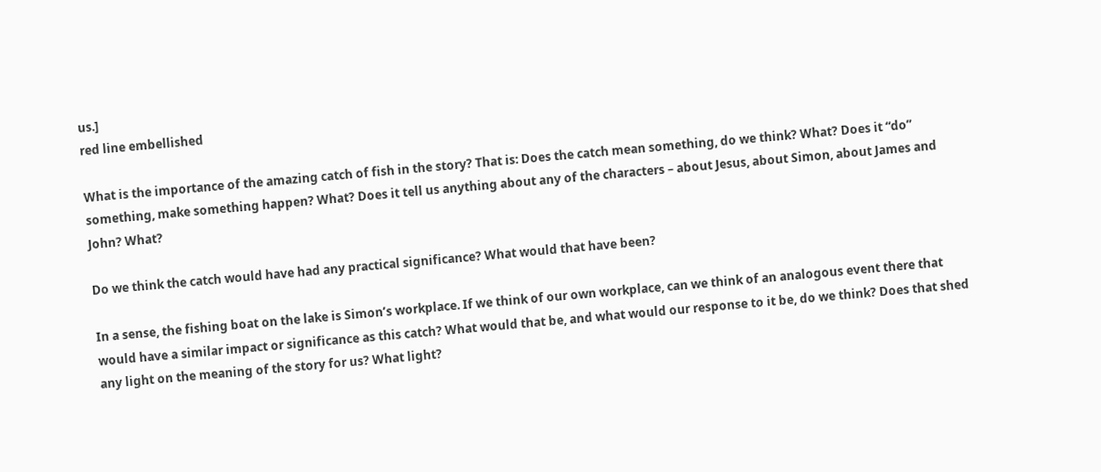us.]
red line embellished

What is the importance of the amazing catch of fish in the story? That is: Does the catch mean something, do we think? What? Does it “do” something, make something happen? What? Does it tell us anything about any of the characters – about Jesus, about Simon, about James and John? What?

Do we think the catch would have had any practical significance? What would that have been?

In a sense, the fishing boat on the lake is Simon’s workplace. If we think of our own workplace, can we think of an analogous event there that would have a similar impact or significance as this catch? What would that be, and what would our response to it be, do we think? Does that shed any light on the meaning of the story for us? What light?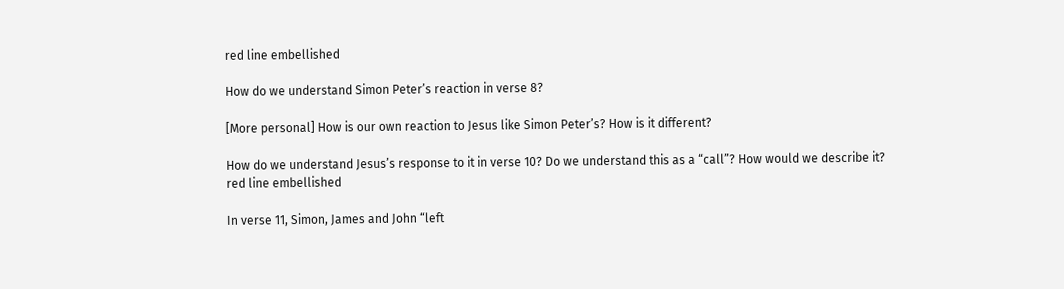red line embellished

How do we understand Simon Peter’s reaction in verse 8?

[More personal] How is our own reaction to Jesus like Simon Peter’s? How is it different?

How do we understand Jesus’s response to it in verse 10? Do we understand this as a “call”? How would we describe it?
red line embellished

In verse 11, Simon, James and John “left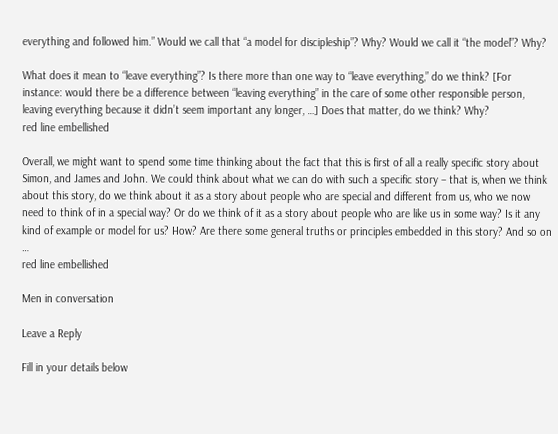everything and followed him.” Would we call that “a model for discipleship”? Why? Would we call it “the model”? Why?

What does it mean to “leave everything”? Is there more than one way to “leave everything,” do we think? [For instance: would there be a difference between “leaving everything” in the care of some other responsible person, leaving everything because it didn’t seem important any longer, …] Does that matter, do we think? Why?
red line embellished

Overall, we might want to spend some time thinking about the fact that this is first of all a really specific story about Simon, and James and John. We could think about what we can do with such a specific story – that is, when we think about this story, do we think about it as a story about people who are special and different from us, who we now need to think of in a special way? Or do we think of it as a story about people who are like us in some way? Is it any kind of example or model for us? How? Are there some general truths or principles embedded in this story? And so on …
red line embellished

Men in conversation

Leave a Reply

Fill in your details below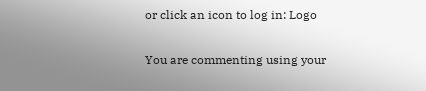or click an icon to log in: Logo

You are commenting using your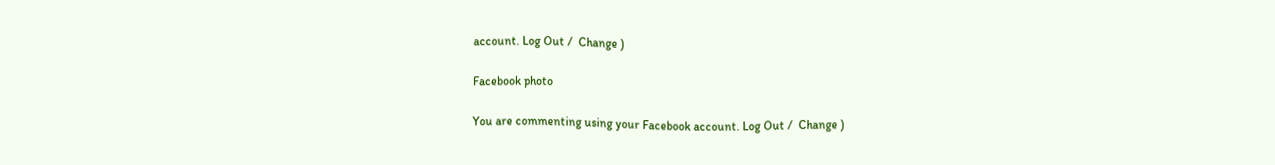account. Log Out /  Change )

Facebook photo

You are commenting using your Facebook account. Log Out /  Change )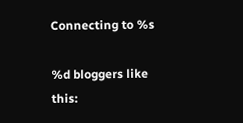Connecting to %s

%d bloggers like this: